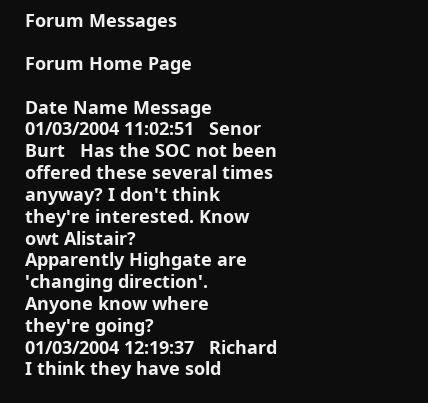Forum Messages

Forum Home Page

Date Name Message
01/03/2004 11:02:51   Senor Burt   Has the SOC not been offered these several times anyway? I don't think they're interested. Know owt Alistair?
Apparently Highgate are 'changing direction'. Anyone know where they're going?
01/03/2004 12:19:37   Richard   I think they have sold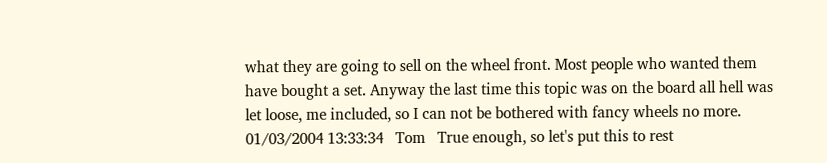what they are going to sell on the wheel front. Most people who wanted them have bought a set. Anyway the last time this topic was on the board all hell was let loose, me included, so I can not be bothered with fancy wheels no more.
01/03/2004 13:33:34   Tom   True enough, so let's put this to rest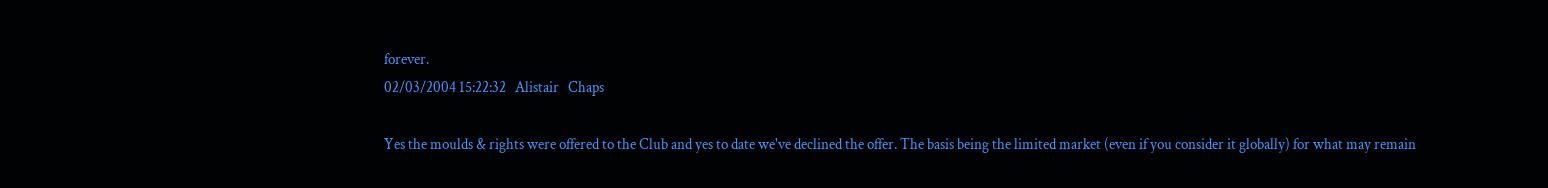forever.
02/03/2004 15:22:32   Alistair   Chaps

Yes the moulds & rights were offered to the Club and yes to date we've declined the offer. The basis being the limited market (even if you consider it globally) for what may remain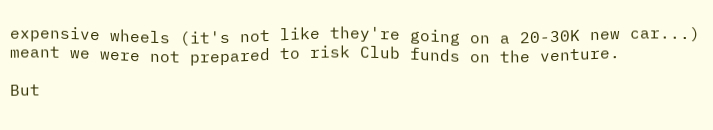expensive wheels (it's not like they're going on a 20-30K new car...) meant we were not prepared to risk Club funds on the venture.

But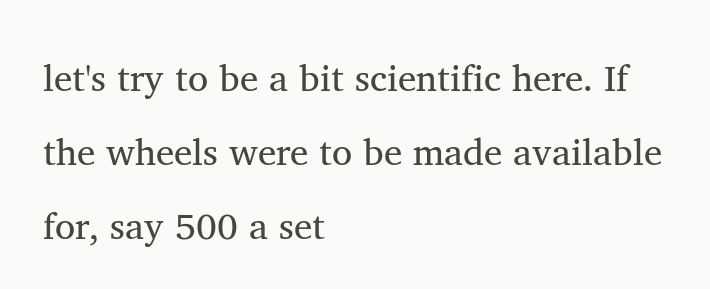let's try to be a bit scientific here. If the wheels were to be made available for, say 500 a set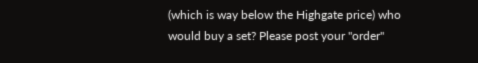(which is way below the Highgate price) who would buy a set? Please post your "order"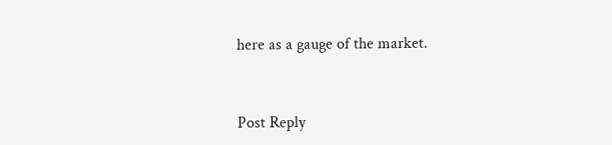here as a gauge of the market.


Post Reply